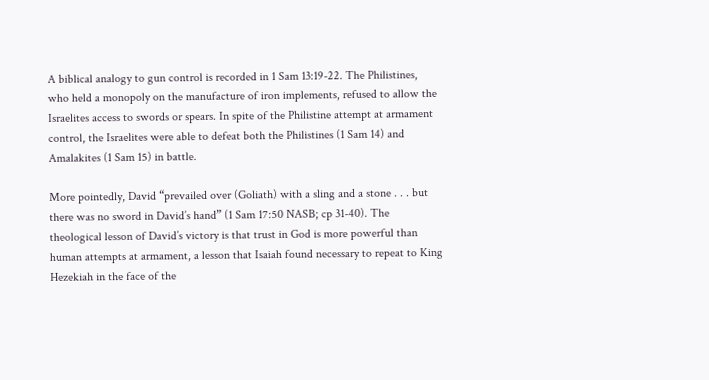A biblical analogy to gun control is recorded in 1 Sam 13:19-22. The Philistines, who held a monopoly on the manufacture of iron implements, refused to allow the Israelites access to swords or spears. In spite of the Philistine attempt at armament control, the Israelites were able to defeat both the Philistines (1 Sam 14) and Amalakites (1 Sam 15) in battle.

More pointedly, David “prevailed over (Goliath) with a sling and a stone . . . but there was no sword in David’s hand” (1 Sam 17:50 NASB; cp 31-40). The theological lesson of David’s victory is that trust in God is more powerful than human attempts at armament, a lesson that Isaiah found necessary to repeat to King Hezekiah in the face of the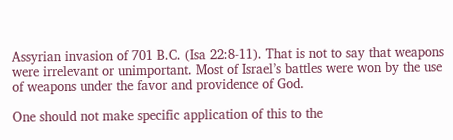Assyrian invasion of 701 B.C. (Isa 22:8-11). That is not to say that weapons were irrelevant or unimportant. Most of Israel’s battles were won by the use of weapons under the favor and providence of God.

One should not make specific application of this to the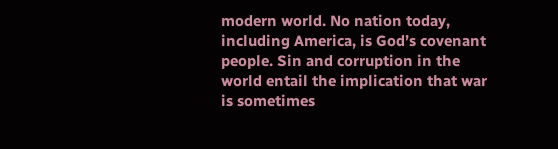modern world. No nation today, including America, is God’s covenant people. Sin and corruption in the world entail the implication that war is sometimes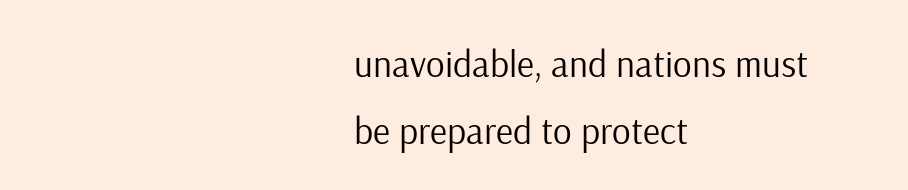unavoidable, and nations must be prepared to protect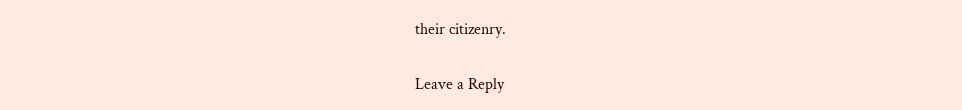their citizenry.

Leave a Reply